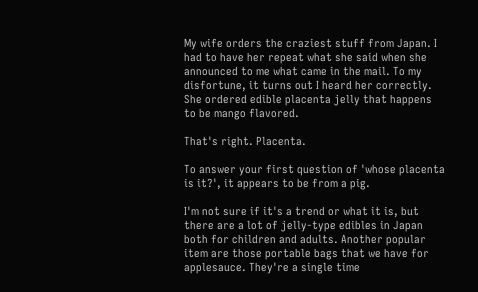My wife orders the craziest stuff from Japan. I had to have her repeat what she said when she announced to me what came in the mail. To my disfortune, it turns out I heard her correctly. She ordered edible placenta jelly that happens to be mango flavored.

That's right. Placenta.

To answer your first question of 'whose placenta is it?', it appears to be from a pig.

I'm not sure if it's a trend or what it is, but there are a lot of jelly-type edibles in Japan both for children and adults. Another popular item are those portable bags that we have for applesauce. They're a single time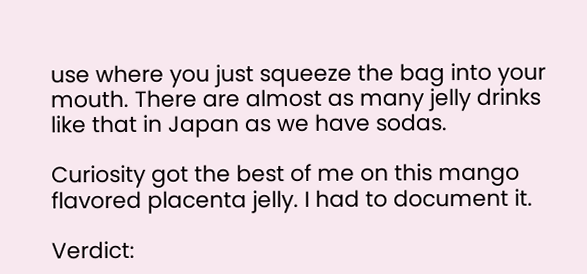use where you just squeeze the bag into your mouth. There are almost as many jelly drinks like that in Japan as we have sodas.

Curiosity got the best of me on this mango flavored placenta jelly. I had to document it.

Verdict: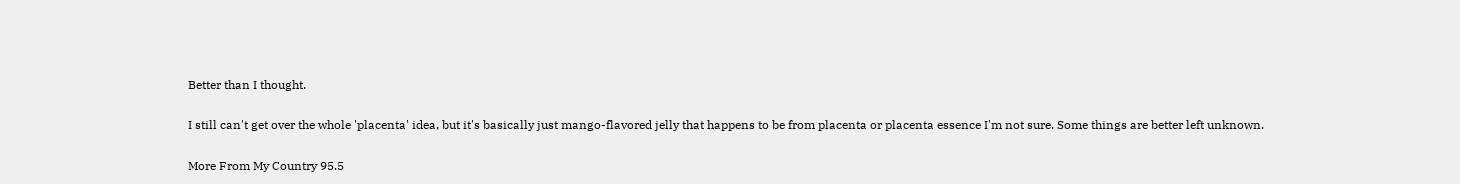Better than I thought.

I still can't get over the whole 'placenta' idea, but it's basically just mango-flavored jelly that happens to be from placenta or placenta essence I'm not sure. Some things are better left unknown.

More From My Country 95.5